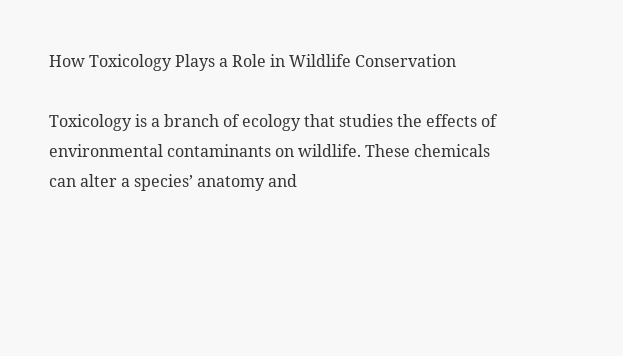How Toxicology Plays a Role in Wildlife Conservation

Toxicology is a branch of ecology that studies the effects of environmental contaminants on wildlife. These chemicals can alter a species’ anatomy and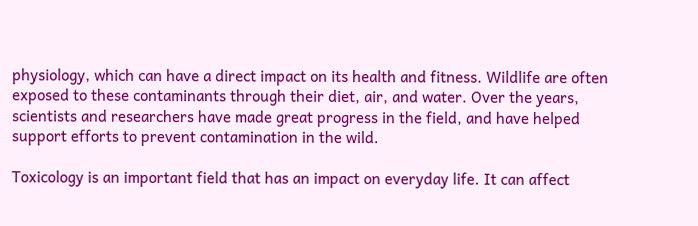physiology, which can have a direct impact on its health and fitness. Wildlife are often exposed to these contaminants through their diet, air, and water. Over the years, scientists and researchers have made great progress in the field, and have helped support efforts to prevent contamination in the wild.

Toxicology is an important field that has an impact on everyday life. It can affect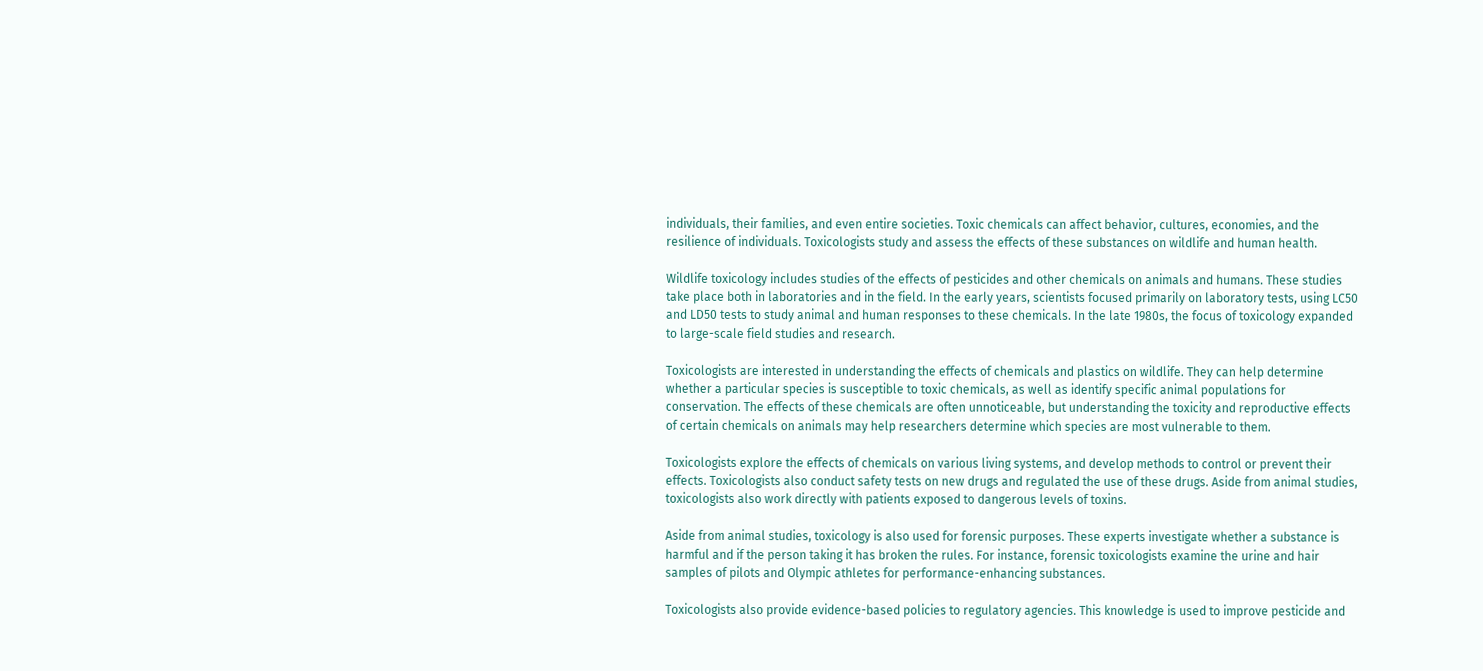individuals, their families, and even entire societies. Toxic chemicals can affect behavior, cultures, economies, and the resilience of individuals. Toxicologists study and assess the effects of these substances on wildlife and human health.

Wildlife toxicology includes studies of the effects of pesticides and other chemicals on animals and humans. These studies take place both in laboratories and in the field. In the early years, scientists focused primarily on laboratory tests, using LC50 and LD50 tests to study animal and human responses to these chemicals. In the late 1980s, the focus of toxicology expanded to large-scale field studies and research.

Toxicologists are interested in understanding the effects of chemicals and plastics on wildlife. They can help determine whether a particular species is susceptible to toxic chemicals, as well as identify specific animal populations for conservation. The effects of these chemicals are often unnoticeable, but understanding the toxicity and reproductive effects of certain chemicals on animals may help researchers determine which species are most vulnerable to them.

Toxicologists explore the effects of chemicals on various living systems, and develop methods to control or prevent their effects. Toxicologists also conduct safety tests on new drugs and regulated the use of these drugs. Aside from animal studies, toxicologists also work directly with patients exposed to dangerous levels of toxins.

Aside from animal studies, toxicology is also used for forensic purposes. These experts investigate whether a substance is harmful and if the person taking it has broken the rules. For instance, forensic toxicologists examine the urine and hair samples of pilots and Olympic athletes for performance-enhancing substances.

Toxicologists also provide evidence-based policies to regulatory agencies. This knowledge is used to improve pesticide and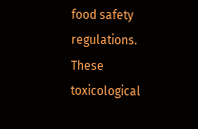food safety regulations. These toxicological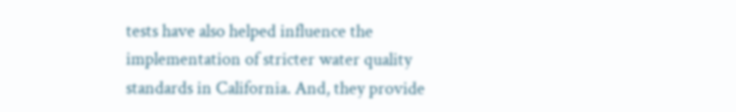tests have also helped influence the implementation of stricter water quality standards in California. And, they provide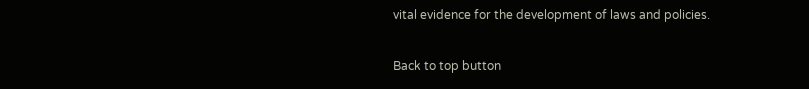vital evidence for the development of laws and policies.

Back to top button